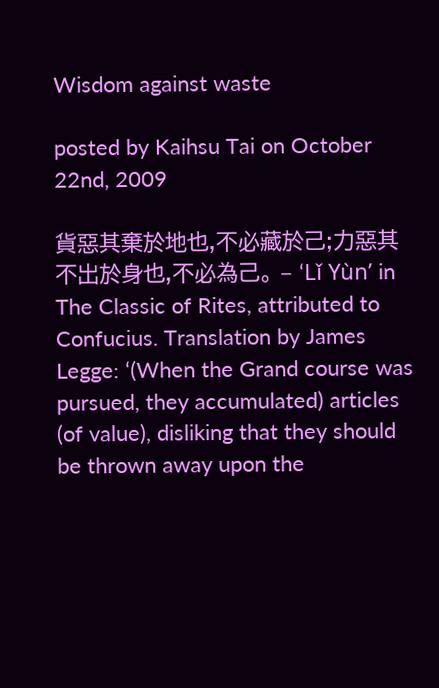Wisdom against waste

posted by Kaihsu Tai on October 22nd, 2009

貨惡其棄於地也,不必藏於己;力惡其不出於身也,不必為己。 – ‘Lǐ Yùn’ in The Classic of Rites, attributed to Confucius. Translation by James Legge: ‘(When the Grand course was pursued, they accumulated) articles (of value), disliking that they should be thrown away upon the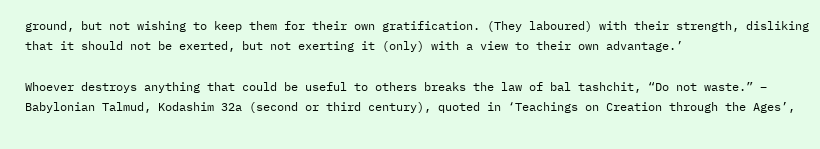ground, but not wishing to keep them for their own gratification. (They laboured) with their strength, disliking that it should not be exerted, but not exerting it (only) with a view to their own advantage.’

Whoever destroys anything that could be useful to others breaks the law of bal tashchit, “Do not waste.” – Babylonian Talmud, Kodashim 32a (second or third century), quoted in ‘Teachings on Creation through the Ages’,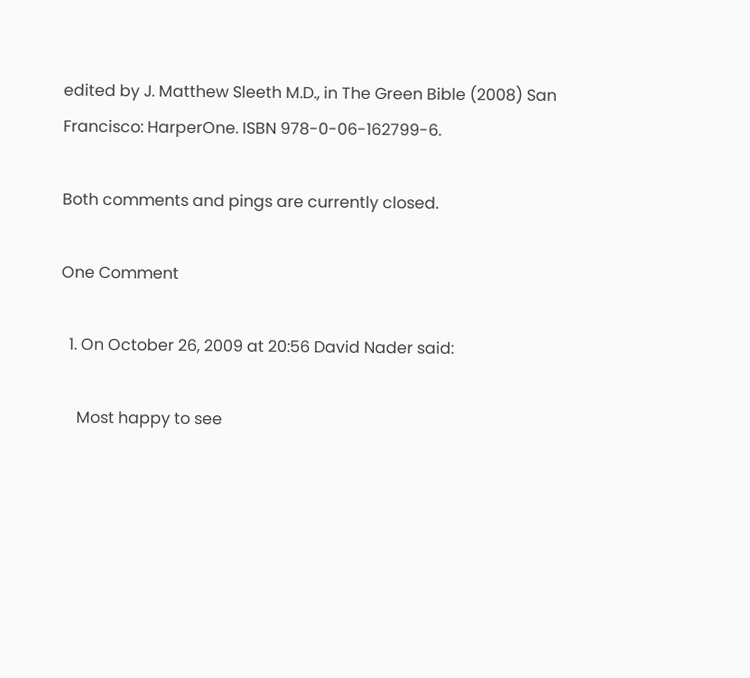edited by J. Matthew Sleeth M.D., in The Green Bible (2008) San Francisco: HarperOne. ISBN 978-0-06-162799-6.

Both comments and pings are currently closed.

One Comment

  1. On October 26, 2009 at 20:56 David Nader said:

    Most happy to see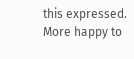this expressed. More happy to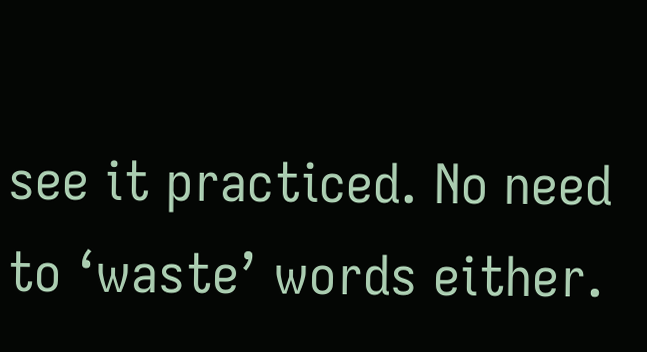see it practiced. No need to ‘waste’ words either.